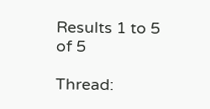Results 1 to 5 of 5

Thread: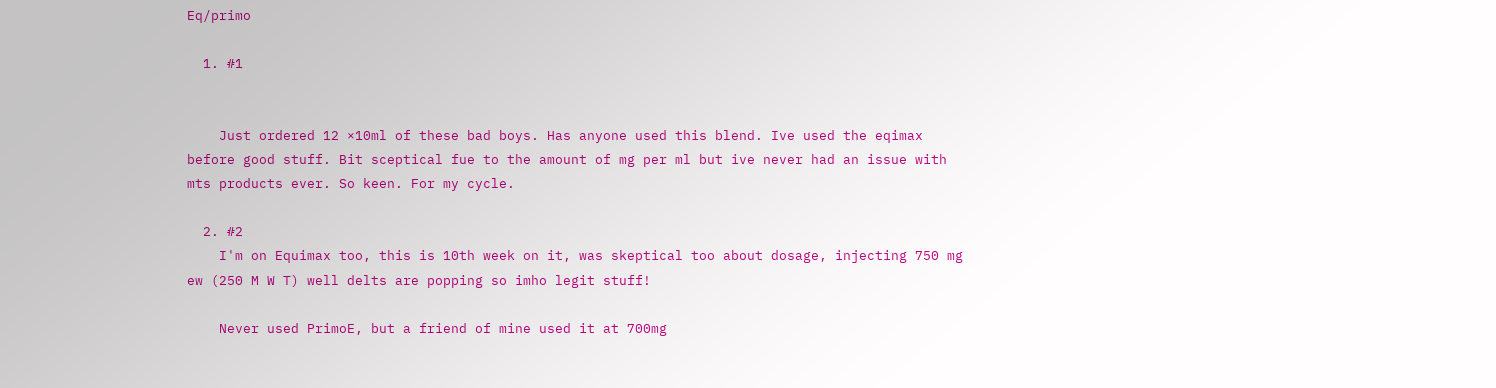Eq/primo

  1. #1


    Just ordered 12 ×10ml of these bad boys. Has anyone used this blend. Ive used the eqimax before good stuff. Bit sceptical fue to the amount of mg per ml but ive never had an issue with mts products ever. So keen. For my cycle.

  2. #2
    I'm on Equimax too, this is 10th week on it, was skeptical too about dosage, injecting 750 mg ew (250 M W T) well delts are popping so imho legit stuff!

    Never used PrimoE, but a friend of mine used it at 700mg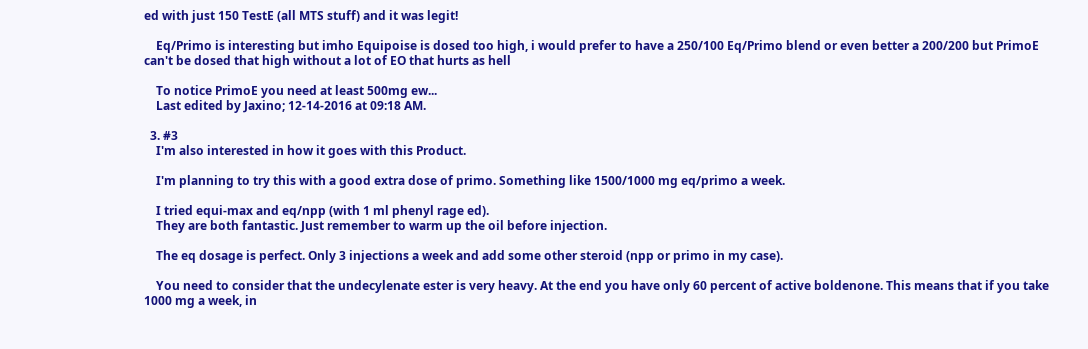ed with just 150 TestE (all MTS stuff) and it was legit!

    Eq/Primo is interesting but imho Equipoise is dosed too high, i would prefer to have a 250/100 Eq/Primo blend or even better a 200/200 but PrimoE can't be dosed that high without a lot of EO that hurts as hell

    To notice PrimoE you need at least 500mg ew...
    Last edited by Jaxino; 12-14-2016 at 09:18 AM.

  3. #3
    I'm also interested in how it goes with this Product.

    I'm planning to try this with a good extra dose of primo. Something like 1500/1000 mg eq/primo a week.

    I tried equi-max and eq/npp (with 1 ml phenyl rage ed).
    They are both fantastic. Just remember to warm up the oil before injection.

    The eq dosage is perfect. Only 3 injections a week and add some other steroid (npp or primo in my case).

    You need to consider that the undecylenate ester is very heavy. At the end you have only 60 percent of active boldenone. This means that if you take 1000 mg a week, in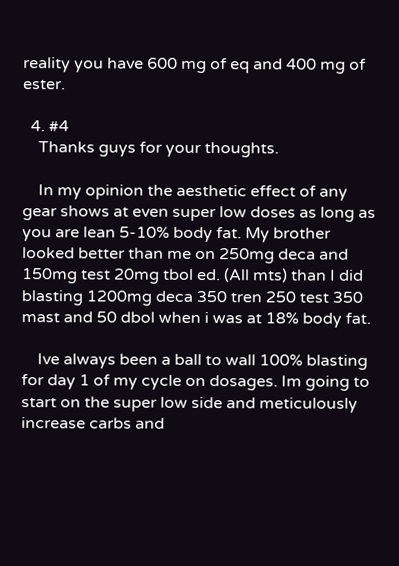reality you have 600 mg of eq and 400 mg of ester.

  4. #4
    Thanks guys for your thoughts.

    In my opinion the aesthetic effect of any gear shows at even super low doses as long as you are lean 5-10% body fat. My brother looked better than me on 250mg deca and 150mg test 20mg tbol ed. (All mts) than I did blasting 1200mg deca 350 tren 250 test 350 mast and 50 dbol when i was at 18% body fat.

    Ive always been a ball to wall 100% blasting for day 1 of my cycle on dosages. Im going to start on the super low side and meticulously increase carbs and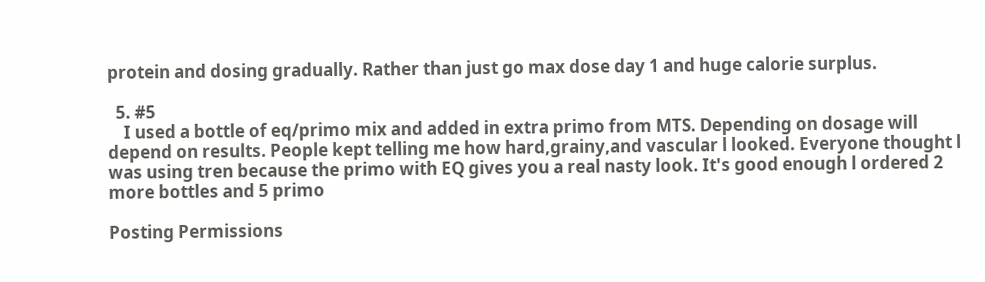protein and dosing gradually. Rather than just go max dose day 1 and huge calorie surplus.

  5. #5
    I used a bottle of eq/primo mix and added in extra primo from MTS. Depending on dosage will depend on results. People kept telling me how hard,grainy,and vascular l looked. Everyone thought l was using tren because the primo with EQ gives you a real nasty look. It's good enough l ordered 2 more bottles and 5 primo

Posting Permissions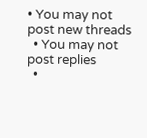• You may not post new threads
  • You may not post replies
  •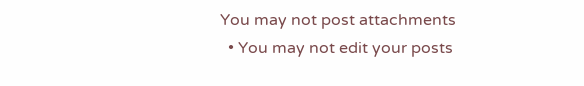You may not post attachments
  • You may not edit your posts